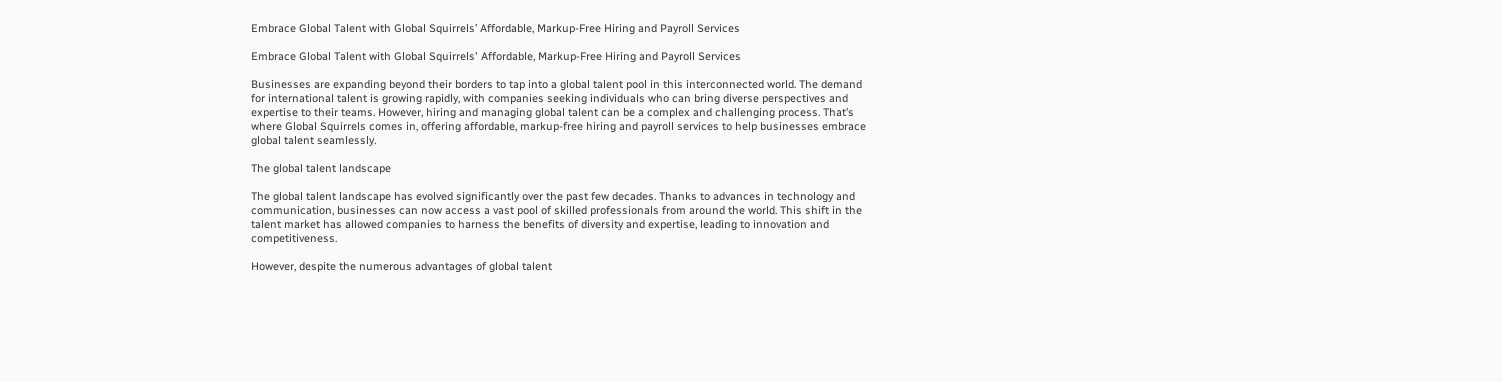Embrace Global Talent with Global Squirrels’ Affordable, Markup-Free Hiring and Payroll Services

Embrace Global Talent with Global Squirrels' Affordable, Markup-Free Hiring and Payroll Services

Businesses are expanding beyond their borders to tap into a global talent pool in this interconnected world. The demand for international talent is growing rapidly, with companies seeking individuals who can bring diverse perspectives and expertise to their teams. However, hiring and managing global talent can be a complex and challenging process. That’s where Global Squirrels comes in, offering affordable, markup-free hiring and payroll services to help businesses embrace global talent seamlessly.

The global talent landscape

The global talent landscape has evolved significantly over the past few decades. Thanks to advances in technology and communication, businesses can now access a vast pool of skilled professionals from around the world. This shift in the talent market has allowed companies to harness the benefits of diversity and expertise, leading to innovation and competitiveness.

However, despite the numerous advantages of global talent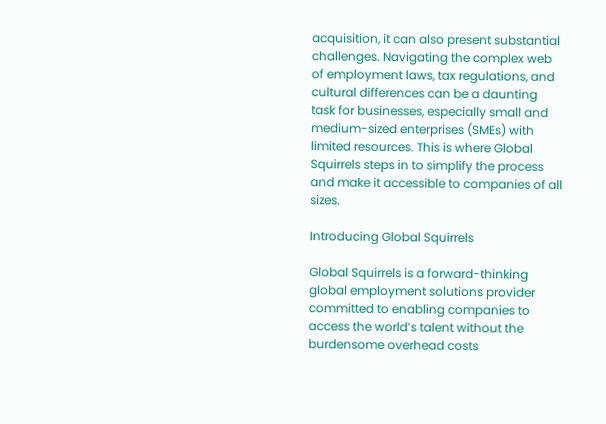acquisition, it can also present substantial challenges. Navigating the complex web of employment laws, tax regulations, and cultural differences can be a daunting task for businesses, especially small and medium-sized enterprises (SMEs) with limited resources. This is where Global Squirrels steps in to simplify the process and make it accessible to companies of all sizes.

Introducing Global Squirrels

Global Squirrels is a forward-thinking global employment solutions provider committed to enabling companies to access the world’s talent without the burdensome overhead costs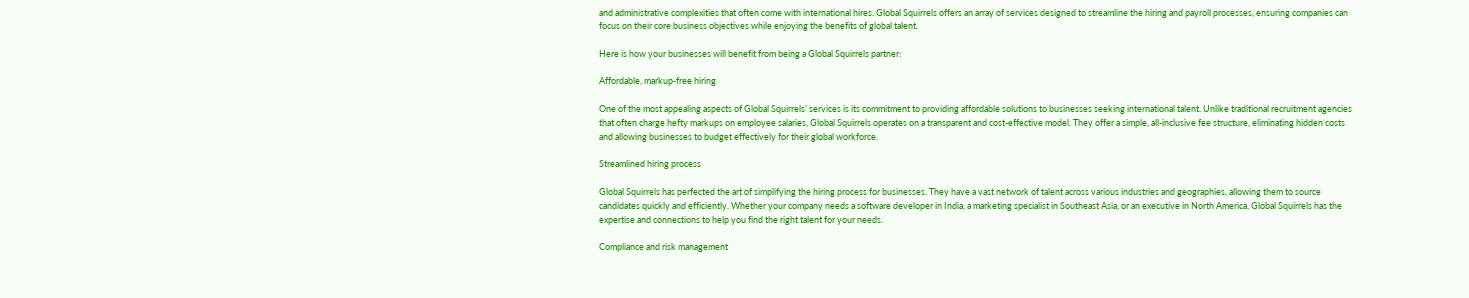and administrative complexities that often come with international hires. Global Squirrels offers an array of services designed to streamline the hiring and payroll processes, ensuring companies can focus on their core business objectives while enjoying the benefits of global talent.

Here is how your businesses will benefit from being a Global Squirrels partner:

Affordable, markup-free hiring

One of the most appealing aspects of Global Squirrels’ services is its commitment to providing affordable solutions to businesses seeking international talent. Unlike traditional recruitment agencies that often charge hefty markups on employee salaries, Global Squirrels operates on a transparent and cost-effective model. They offer a simple, all-inclusive fee structure, eliminating hidden costs and allowing businesses to budget effectively for their global workforce.

Streamlined hiring process

Global Squirrels has perfected the art of simplifying the hiring process for businesses. They have a vast network of talent across various industries and geographies, allowing them to source candidates quickly and efficiently. Whether your company needs a software developer in India, a marketing specialist in Southeast Asia, or an executive in North America, Global Squirrels has the expertise and connections to help you find the right talent for your needs.

Compliance and risk management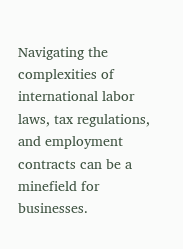Navigating the complexities of international labor laws, tax regulations, and employment contracts can be a minefield for businesses.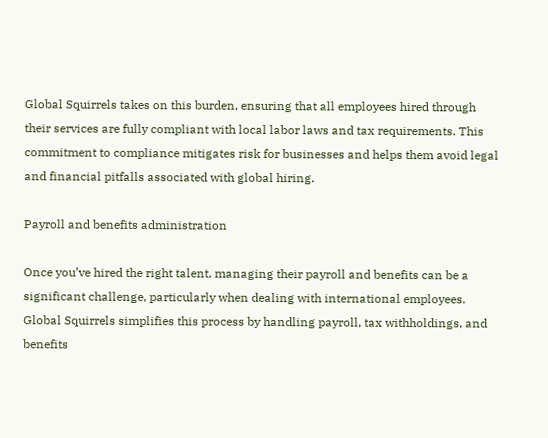Global Squirrels takes on this burden, ensuring that all employees hired through their services are fully compliant with local labor laws and tax requirements. This commitment to compliance mitigates risk for businesses and helps them avoid legal and financial pitfalls associated with global hiring.

Payroll and benefits administration

Once you’ve hired the right talent, managing their payroll and benefits can be a significant challenge, particularly when dealing with international employees. Global Squirrels simplifies this process by handling payroll, tax withholdings, and benefits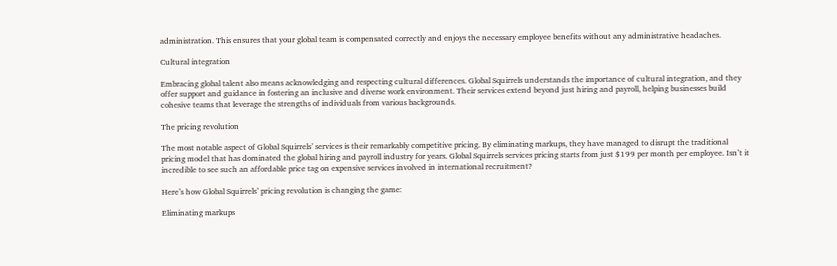administration. This ensures that your global team is compensated correctly and enjoys the necessary employee benefits without any administrative headaches.

Cultural integration

Embracing global talent also means acknowledging and respecting cultural differences. Global Squirrels understands the importance of cultural integration, and they offer support and guidance in fostering an inclusive and diverse work environment. Their services extend beyond just hiring and payroll, helping businesses build cohesive teams that leverage the strengths of individuals from various backgrounds.

The pricing revolution

The most notable aspect of Global Squirrels’ services is their remarkably competitive pricing. By eliminating markups, they have managed to disrupt the traditional pricing model that has dominated the global hiring and payroll industry for years. Global Squirrels services pricing starts from just $199 per month per employee. Isn’t it incredible to see such an affordable price tag on expensive services involved in international recruitment?

Here’s how Global Squirrels’ pricing revolution is changing the game:

Eliminating markups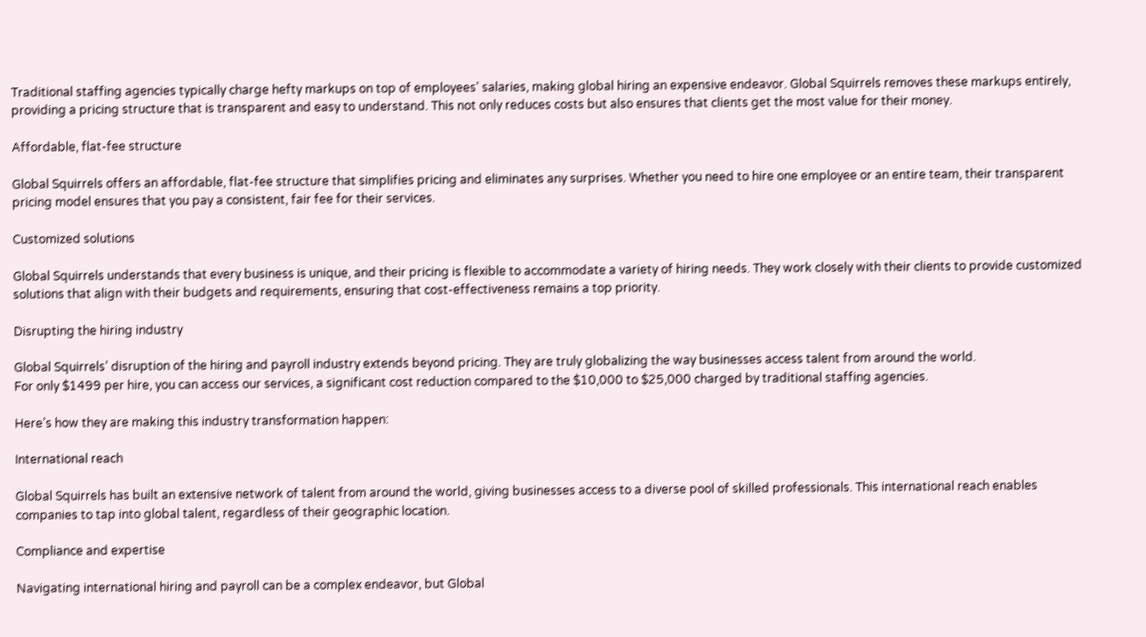Traditional staffing agencies typically charge hefty markups on top of employees’ salaries, making global hiring an expensive endeavor. Global Squirrels removes these markups entirely, providing a pricing structure that is transparent and easy to understand. This not only reduces costs but also ensures that clients get the most value for their money.

Affordable, flat-fee structure

Global Squirrels offers an affordable, flat-fee structure that simplifies pricing and eliminates any surprises. Whether you need to hire one employee or an entire team, their transparent pricing model ensures that you pay a consistent, fair fee for their services.

Customized solutions

Global Squirrels understands that every business is unique, and their pricing is flexible to accommodate a variety of hiring needs. They work closely with their clients to provide customized solutions that align with their budgets and requirements, ensuring that cost-effectiveness remains a top priority.

Disrupting the hiring industry

Global Squirrels’ disruption of the hiring and payroll industry extends beyond pricing. They are truly globalizing the way businesses access talent from around the world.
For only $1499 per hire, you can access our services, a significant cost reduction compared to the $10,000 to $25,000 charged by traditional staffing agencies.

Here’s how they are making this industry transformation happen:

International reach

Global Squirrels has built an extensive network of talent from around the world, giving businesses access to a diverse pool of skilled professionals. This international reach enables companies to tap into global talent, regardless of their geographic location.

Compliance and expertise

Navigating international hiring and payroll can be a complex endeavor, but Global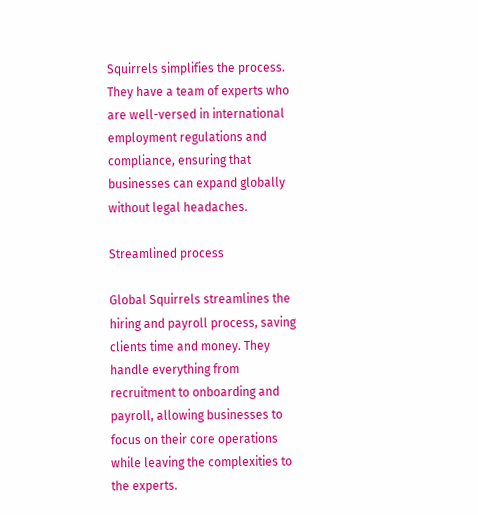Squirrels simplifies the process. They have a team of experts who are well-versed in international employment regulations and compliance, ensuring that businesses can expand globally without legal headaches.

Streamlined process

Global Squirrels streamlines the hiring and payroll process, saving clients time and money. They handle everything from recruitment to onboarding and payroll, allowing businesses to focus on their core operations while leaving the complexities to the experts.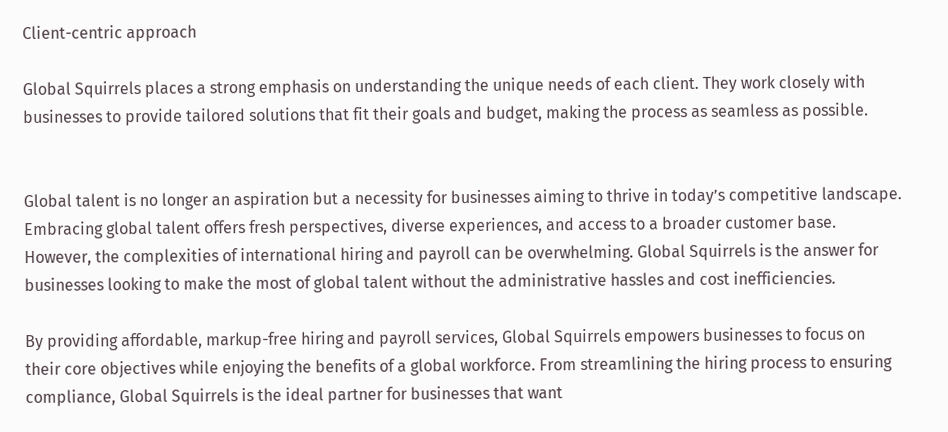Client-centric approach

Global Squirrels places a strong emphasis on understanding the unique needs of each client. They work closely with businesses to provide tailored solutions that fit their goals and budget, making the process as seamless as possible.


Global talent is no longer an aspiration but a necessity for businesses aiming to thrive in today’s competitive landscape. Embracing global talent offers fresh perspectives, diverse experiences, and access to a broader customer base. However, the complexities of international hiring and payroll can be overwhelming. Global Squirrels is the answer for businesses looking to make the most of global talent without the administrative hassles and cost inefficiencies.

By providing affordable, markup-free hiring and payroll services, Global Squirrels empowers businesses to focus on their core objectives while enjoying the benefits of a global workforce. From streamlining the hiring process to ensuring compliance, Global Squirrels is the ideal partner for businesses that want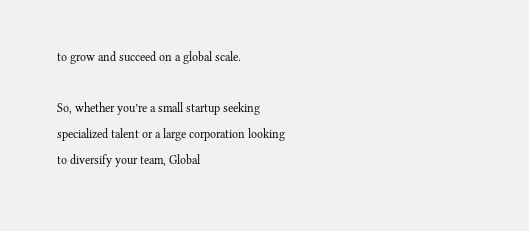to grow and succeed on a global scale.

So, whether you’re a small startup seeking specialized talent or a large corporation looking to diversify your team, Global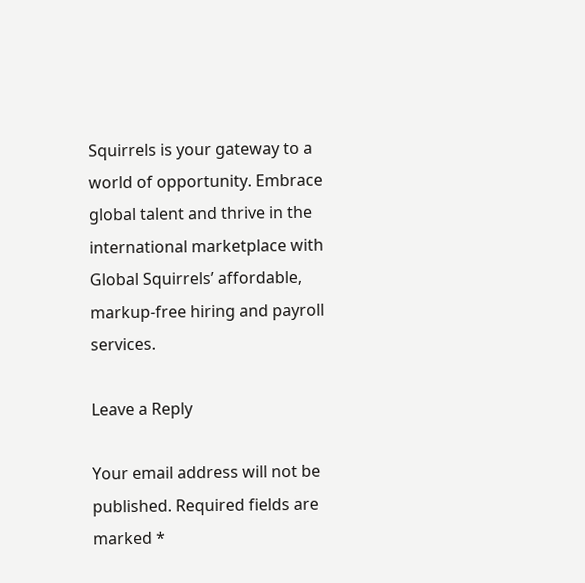Squirrels is your gateway to a world of opportunity. Embrace global talent and thrive in the international marketplace with Global Squirrels’ affordable, markup-free hiring and payroll services.

Leave a Reply

Your email address will not be published. Required fields are marked *